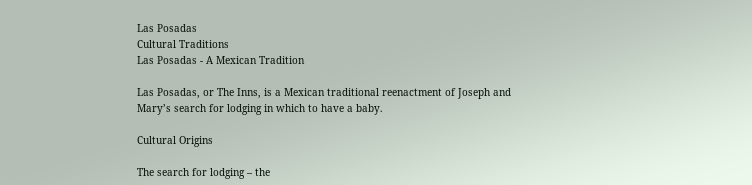Las Posadas
Cultural Traditions
Las Posadas - A Mexican Tradition

Las Posadas, or The Inns, is a Mexican traditional reenactment of Joseph and Mary’s search for lodging in which to have a baby.

Cultural Origins

The search for lodging – the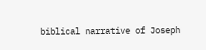biblical narrative of Joseph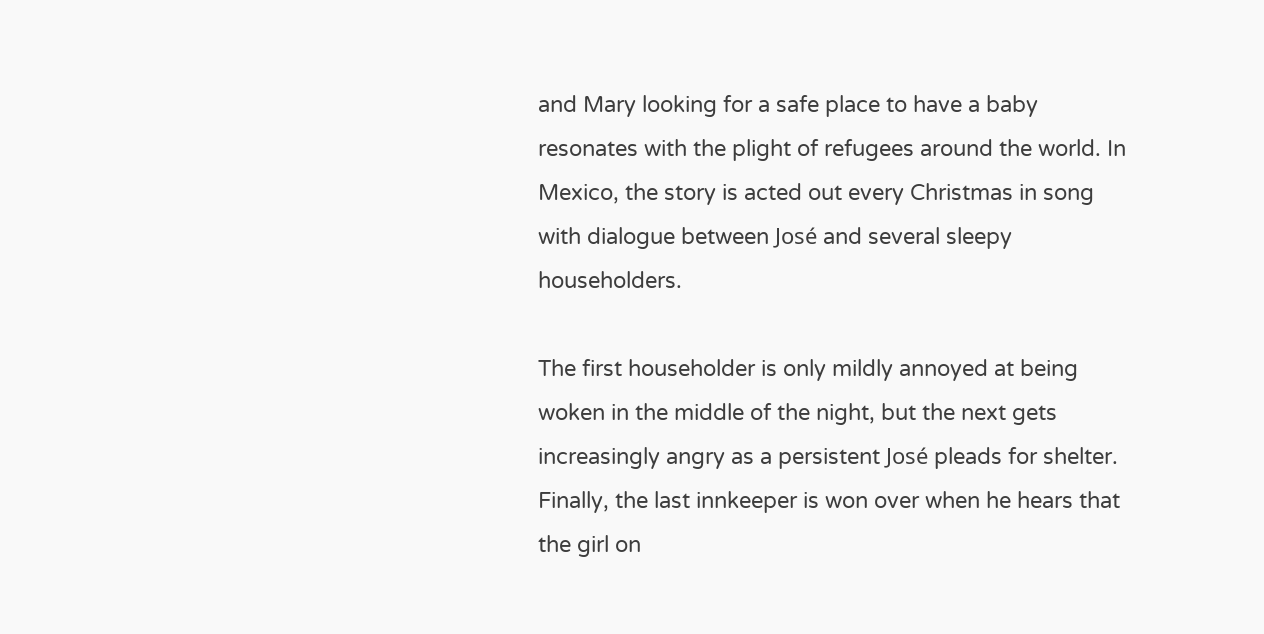and Mary looking for a safe place to have a baby resonates with the plight of refugees around the world. In Mexico, the story is acted out every Christmas in song with dialogue between José and several sleepy householders.

The first householder is only mildly annoyed at being woken in the middle of the night, but the next gets increasingly angry as a persistent José pleads for shelter. Finally, the last innkeeper is won over when he hears that the girl on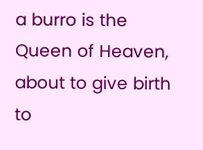a burro is the Queen of Heaven, about to give birth to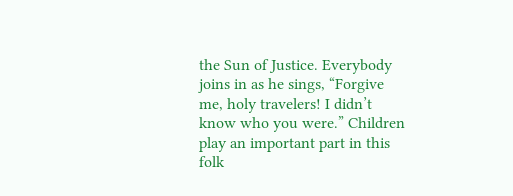the Sun of Justice. Everybody joins in as he sings, “Forgive me, holy travelers! I didn’t know who you were.” Children play an important part in this folk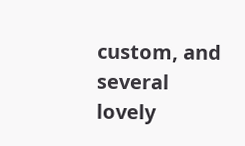custom, and several lovely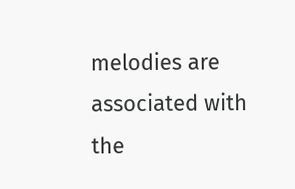melodies are associated with the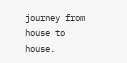journey from house to house.